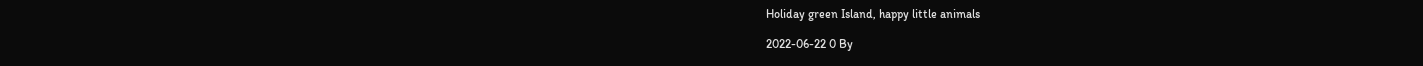Holiday green Island, happy little animals

2022-06-22 0 By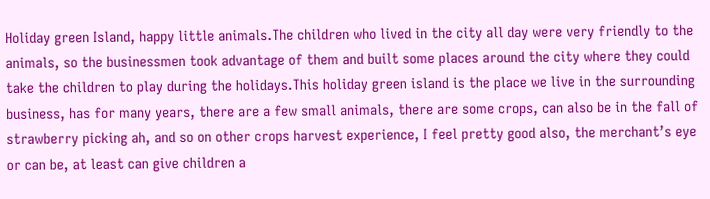Holiday green Island, happy little animals.The children who lived in the city all day were very friendly to the animals, so the businessmen took advantage of them and built some places around the city where they could take the children to play during the holidays.This holiday green island is the place we live in the surrounding business, has for many years, there are a few small animals, there are some crops, can also be in the fall of strawberry picking ah, and so on other crops harvest experience, I feel pretty good also, the merchant’s eye or can be, at least can give children a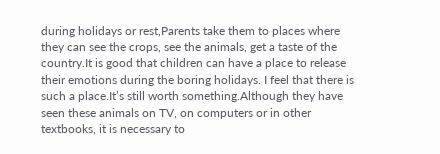during holidays or rest,Parents take them to places where they can see the crops, see the animals, get a taste of the country.It is good that children can have a place to release their emotions during the boring holidays. I feel that there is such a place.It’s still worth something.Although they have seen these animals on TV, on computers or in other textbooks, it is necessary to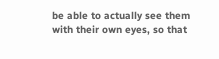be able to actually see them with their own eyes, so that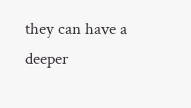they can have a deeper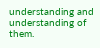understanding and understanding of them.